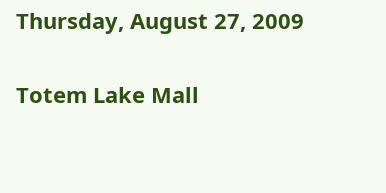Thursday, August 27, 2009

Totem Lake Mall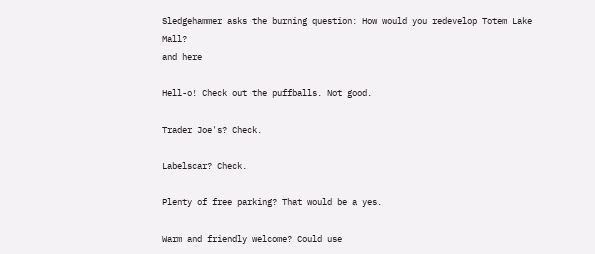Sledgehammer asks the burning question: How would you redevelop Totem Lake Mall?
and here

Hell-o! Check out the puffballs. Not good.

Trader Joe's? Check.

Labelscar? Check.

Plenty of free parking? That would be a yes.

Warm and friendly welcome? Could use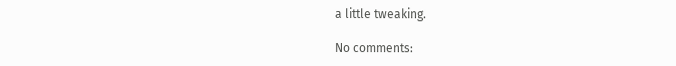a little tweaking.

No comments: